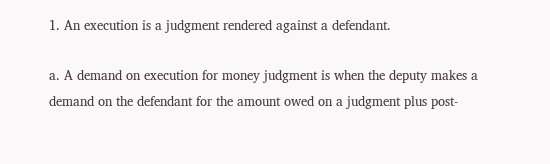1. An execution is a judgment rendered against a defendant.

a. A demand on execution for money judgment is when the deputy makes a demand on the defendant for the amount owed on a judgment plus post-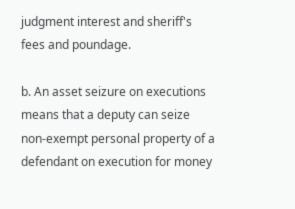judgment interest and sheriff's fees and poundage.

b. An asset seizure on executions means that a deputy can seize non-exempt personal property of a defendant on execution for money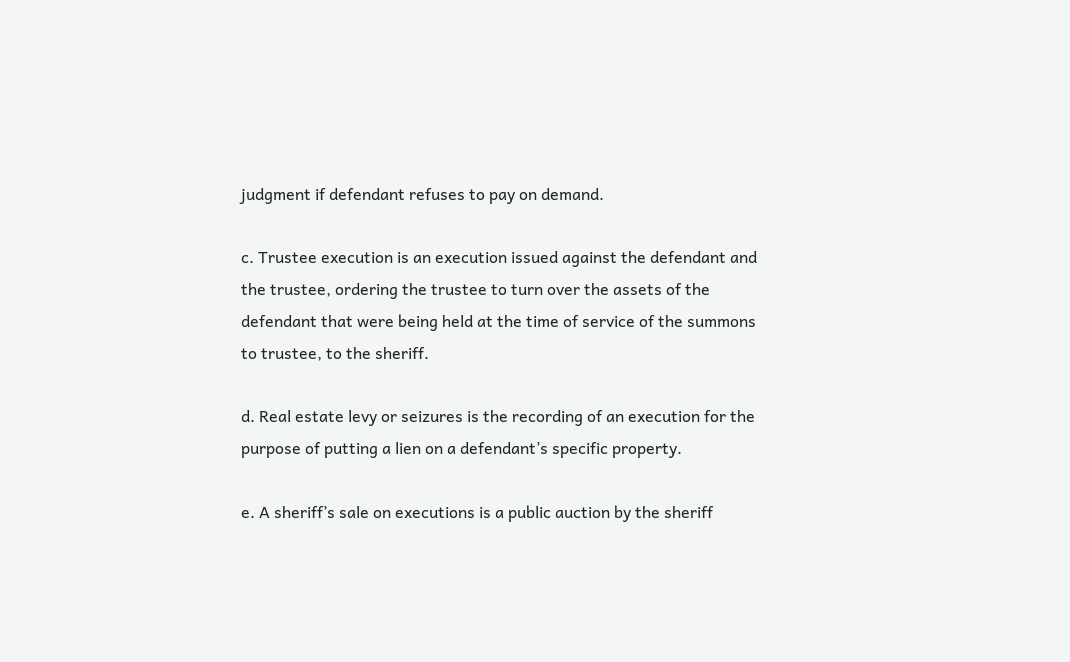judgment if defendant refuses to pay on demand.

c. Trustee execution is an execution issued against the defendant and the trustee, ordering the trustee to turn over the assets of the defendant that were being held at the time of service of the summons to trustee, to the sheriff.

d. Real estate levy or seizures is the recording of an execution for the purpose of putting a lien on a defendant’s specific property.

e. A sheriff’s sale on executions is a public auction by the sheriff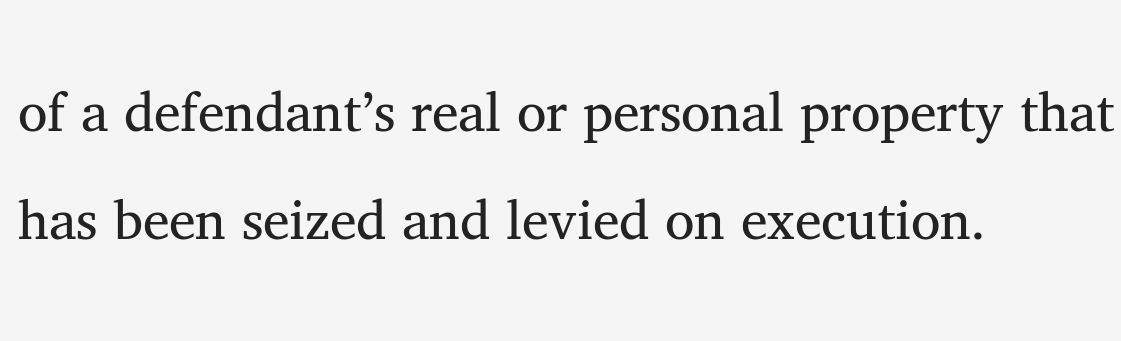of a defendant’s real or personal property that has been seized and levied on execution.